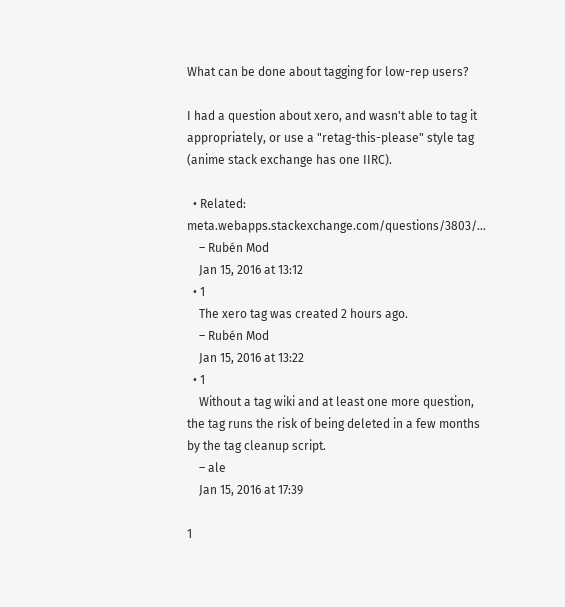What can be done about tagging for low-rep users?

I had a question about xero, and wasn't able to tag it appropriately, or use a "retag-this-please" style tag (anime stack exchange has one IIRC).

  • Related: meta.webapps.stackexchange.com/questions/3803/…
    – Rubén Mod
    Jan 15, 2016 at 13:12
  • 1
    The xero tag was created 2 hours ago.
    – Rubén Mod
    Jan 15, 2016 at 13:22
  • 1
    Without a tag wiki and at least one more question, the tag runs the risk of being deleted in a few months by the tag cleanup script.
    – ale
    Jan 15, 2016 at 17:39

1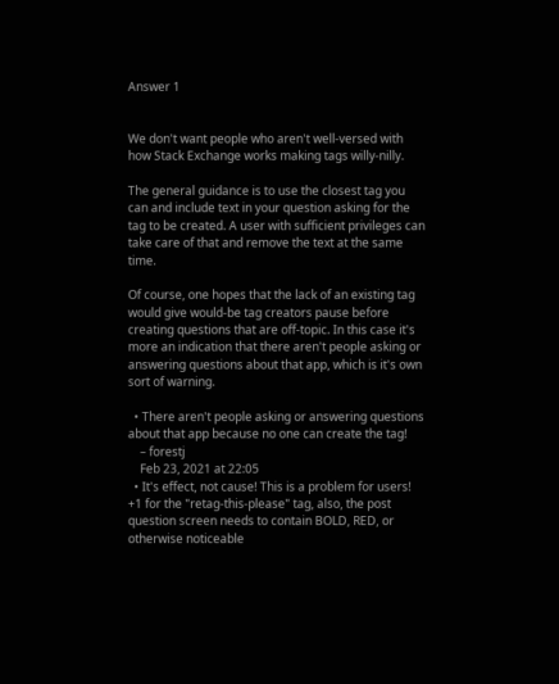Answer 1


We don't want people who aren't well-versed with how Stack Exchange works making tags willy-nilly.

The general guidance is to use the closest tag you can and include text in your question asking for the tag to be created. A user with sufficient privileges can take care of that and remove the text at the same time.

Of course, one hopes that the lack of an existing tag would give would-be tag creators pause before creating questions that are off-topic. In this case it's more an indication that there aren't people asking or answering questions about that app, which is it's own sort of warning.

  • There aren't people asking or answering questions about that app because no one can create the tag!
    – forestj
    Feb 23, 2021 at 22:05
  • It's effect, not cause! This is a problem for users! +1 for the "retag-this-please" tag, also, the post question screen needs to contain BOLD, RED, or otherwise noticeable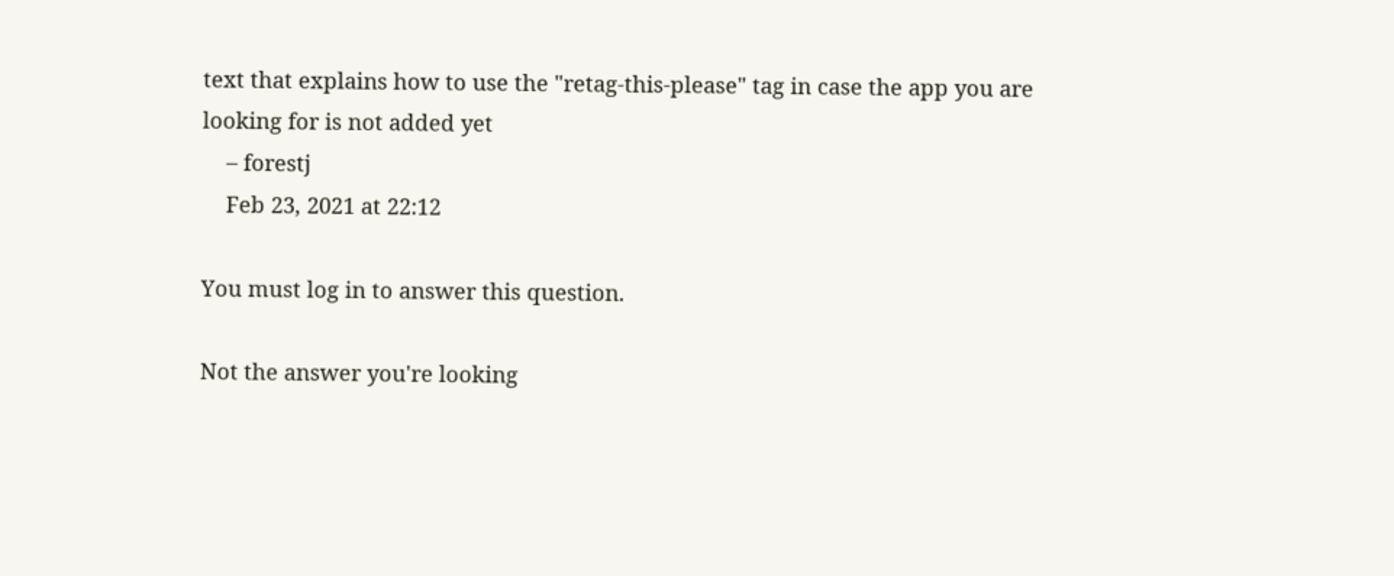text that explains how to use the "retag-this-please" tag in case the app you are looking for is not added yet
    – forestj
    Feb 23, 2021 at 22:12

You must log in to answer this question.

Not the answer you're looking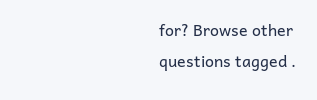for? Browse other questions tagged .